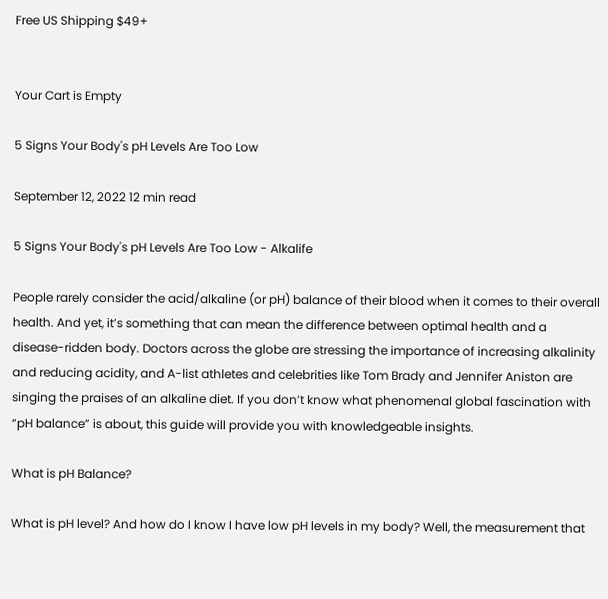Free US Shipping $49+


Your Cart is Empty

5 Signs Your Body's pH Levels Are Too Low

September 12, 2022 12 min read

5 Signs Your Body's pH Levels Are Too Low - Alkalife

People rarely consider the acid/alkaline (or pH) balance of their blood when it comes to their overall health. And yet, it’s something that can mean the difference between optimal health and a disease-ridden body. Doctors across the globe are stressing the importance of increasing alkalinity and reducing acidity, and A-list athletes and celebrities like Tom Brady and Jennifer Aniston are singing the praises of an alkaline diet. If you don’t know what phenomenal global fascination with “pH balance” is about, this guide will provide you with knowledgeable insights.

What is pH Balance?

What is pH level? And how do I know I have low pH levels in my body? Well, the measurement that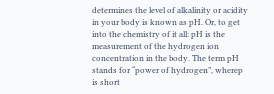determines the level of alkalinity or acidity in your body is known as pH. Or, to get into the chemistry of it all: pH is the measurement of the hydrogen ion concentration in the body. The term pH stands for “power of hydrogen”, wherep is short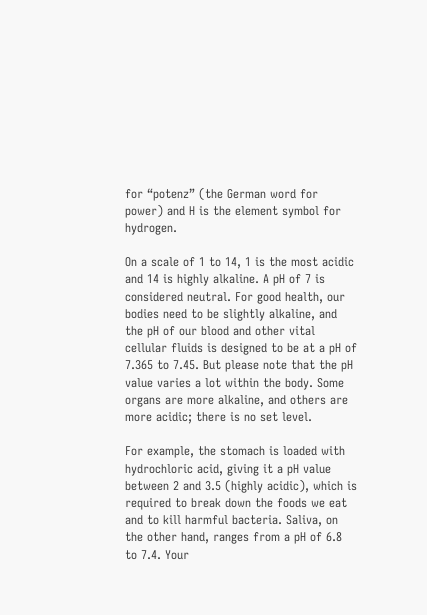for “potenz” (the German word for power) and H is the element symbol for hydrogen.

On a scale of 1 to 14, 1 is the most acidic and 14 is highly alkaline. A pH of 7 is considered neutral. For good health, our bodies need to be slightly alkaline, and the pH of our blood and other vital cellular fluids is designed to be at a pH of 7.365 to 7.45. But please note that the pH value varies a lot within the body. Some organs are more alkaline, and others are more acidic; there is no set level.

For example, the stomach is loaded with hydrochloric acid, giving it a pH value between 2 and 3.5 (highly acidic), which is required to break down the foods we eat and to kill harmful bacteria. Saliva, on the other hand, ranges from a pH of 6.8 to 7.4. Your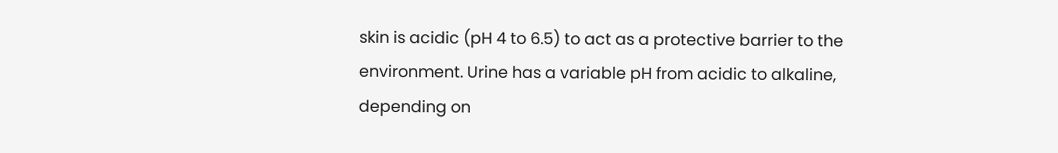skin is acidic (pH 4 to 6.5) to act as a protective barrier to the environment. Urine has a variable pH from acidic to alkaline, depending on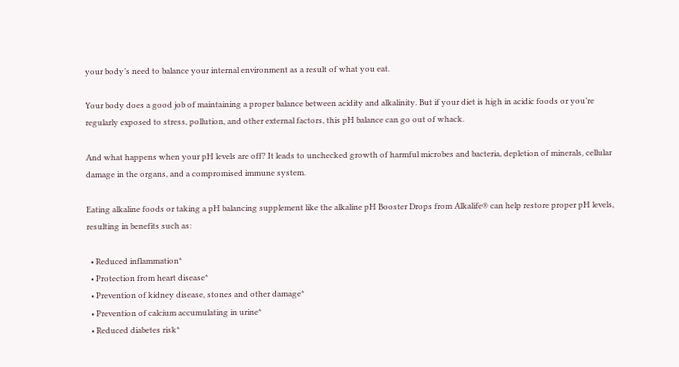your body’s need to balance your internal environment as a result of what you eat.

Your body does a good job of maintaining a proper balance between acidity and alkalinity. But if your diet is high in acidic foods or you’re regularly exposed to stress, pollution, and other external factors, this pH balance can go out of whack.

And what happens when your pH levels are off? It leads to unchecked growth of harmful microbes and bacteria, depletion of minerals, cellular damage in the organs, and a compromised immune system.

Eating alkaline foods or taking a pH balancing supplement like the alkaline pH Booster Drops from Alkalife® can help restore proper pH levels, resulting in benefits such as:

  • Reduced inflammation*
  • Protection from heart disease*
  • Prevention of kidney disease, stones and other damage*
  • Prevention of calcium accumulating in urine*
  • Reduced diabetes risk*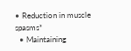• Reduction in muscle spasms*
  • Maintaining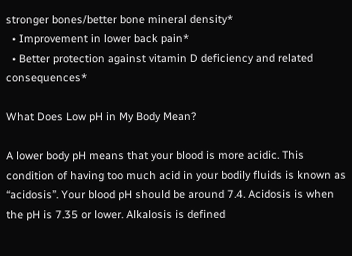stronger bones/better bone mineral density*
  • Improvement in lower back pain*
  • Better protection against vitamin D deficiency and related consequences*

What Does Low pH in My Body Mean?

A lower body pH means that your blood is more acidic. This condition of having too much acid in your bodily fluids is known as “acidosis”. Your blood pH should be around 7.4. Acidosis is when the pH is 7.35 or lower. Alkalosis is defined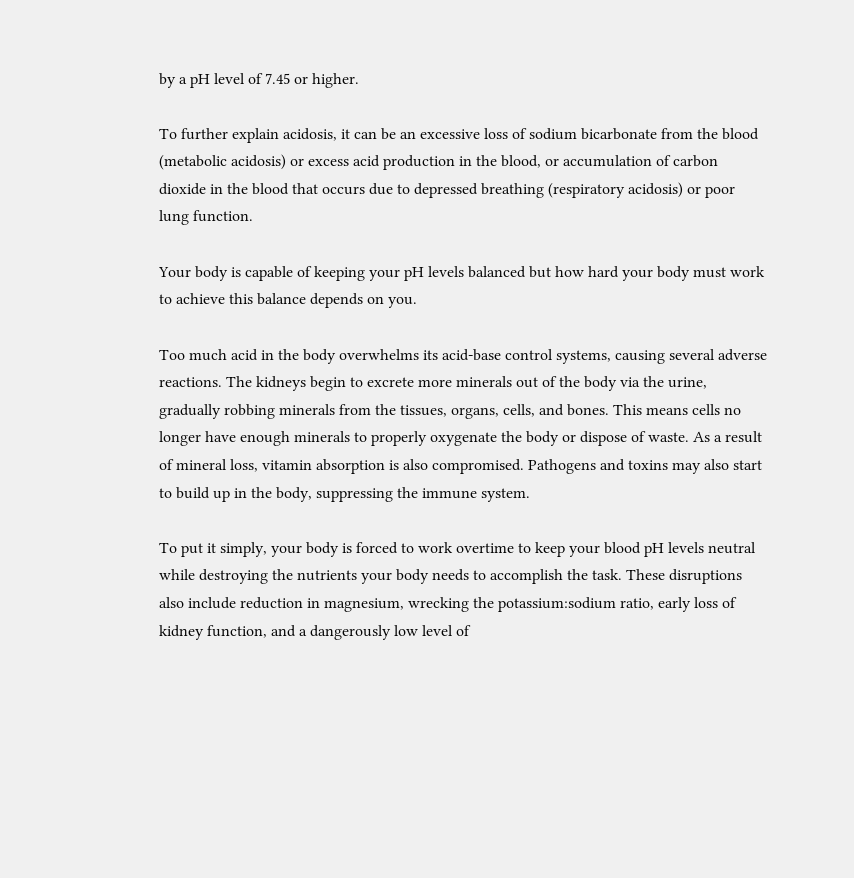by a pH level of 7.45 or higher.

To further explain acidosis, it can be an excessive loss of sodium bicarbonate from the blood (metabolic acidosis) or excess acid production in the blood, or accumulation of carbon dioxide in the blood that occurs due to depressed breathing (respiratory acidosis) or poor lung function.

Your body is capable of keeping your pH levels balanced but how hard your body must work to achieve this balance depends on you.

Too much acid in the body overwhelms its acid-base control systems, causing several adverse reactions. The kidneys begin to excrete more minerals out of the body via the urine, gradually robbing minerals from the tissues, organs, cells, and bones. This means cells no longer have enough minerals to properly oxygenate the body or dispose of waste. As a result of mineral loss, vitamin absorption is also compromised. Pathogens and toxins may also start to build up in the body, suppressing the immune system.

To put it simply, your body is forced to work overtime to keep your blood pH levels neutral while destroying the nutrients your body needs to accomplish the task. These disruptions also include reduction in magnesium, wrecking the potassium:sodium ratio, early loss of kidney function, and a dangerously low level of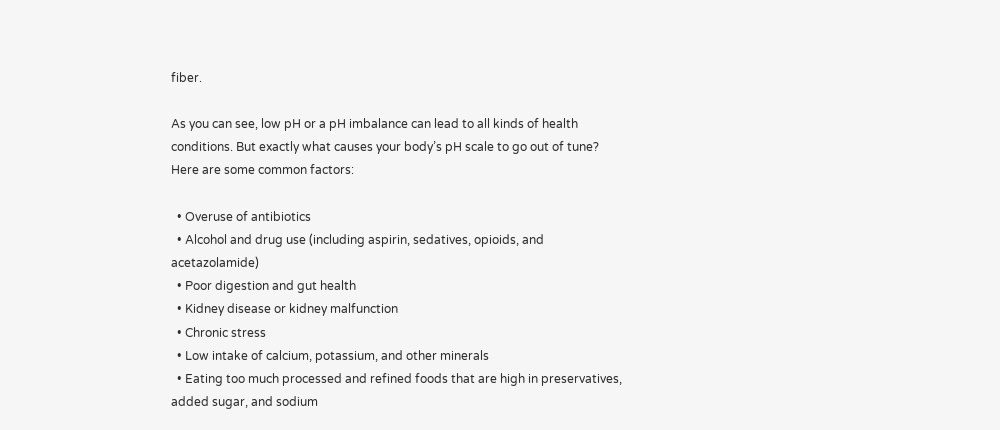fiber.

As you can see, low pH or a pH imbalance can lead to all kinds of health conditions. But exactly what causes your body’s pH scale to go out of tune? Here are some common factors:

  • Overuse of antibiotics
  • Alcohol and drug use (including aspirin, sedatives, opioids, and acetazolamide)
  • Poor digestion and gut health
  • Kidney disease or kidney malfunction
  • Chronic stress
  • Low intake of calcium, potassium, and other minerals
  • Eating too much processed and refined foods that are high in preservatives, added sugar, and sodium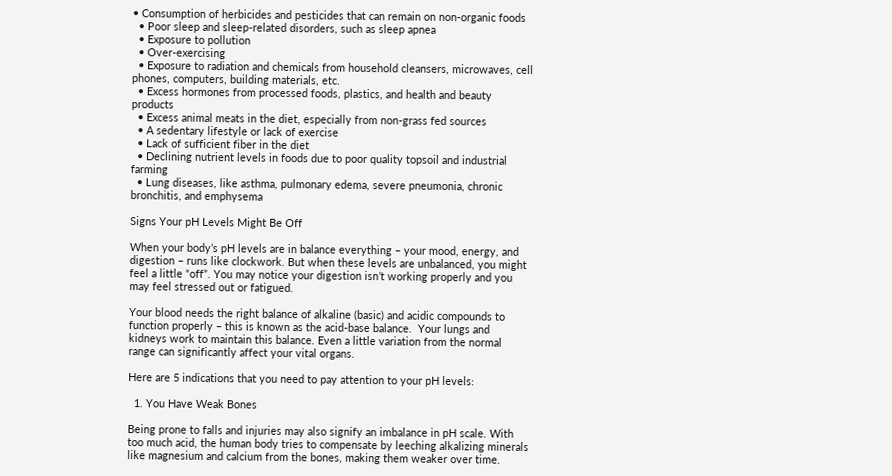• Consumption of herbicides and pesticides that can remain on non-organic foods
  • Poor sleep and sleep-related disorders, such as sleep apnea
  • Exposure to pollution
  • Over-exercising
  • Exposure to radiation and chemicals from household cleansers, microwaves, cell phones, computers, building materials, etc.
  • Excess hormones from processed foods, plastics, and health and beauty products
  • Excess animal meats in the diet, especially from non-grass fed sources
  • A sedentary lifestyle or lack of exercise
  • Lack of sufficient fiber in the diet
  • Declining nutrient levels in foods due to poor quality topsoil and industrial farming
  • Lung diseases, like asthma, pulmonary edema, severe pneumonia, chronic bronchitis, and emphysema

Signs Your pH Levels Might Be Off

When your body’s pH levels are in balance everything – your mood, energy, and digestion – runs like clockwork. But when these levels are unbalanced, you might feel a little “off”. You may notice your digestion isn’t working properly and you may feel stressed out or fatigued.

Your blood needs the right balance of alkaline (basic) and acidic compounds to function properly – this is known as the acid-base balance.  Your lungs and kidneys work to maintain this balance. Even a little variation from the normal range can significantly affect your vital organs.

Here are 5 indications that you need to pay attention to your pH levels:

  1. You Have Weak Bones

Being prone to falls and injuries may also signify an imbalance in pH scale. With too much acid, the human body tries to compensate by leeching alkalizing minerals like magnesium and calcium from the bones, making them weaker over time.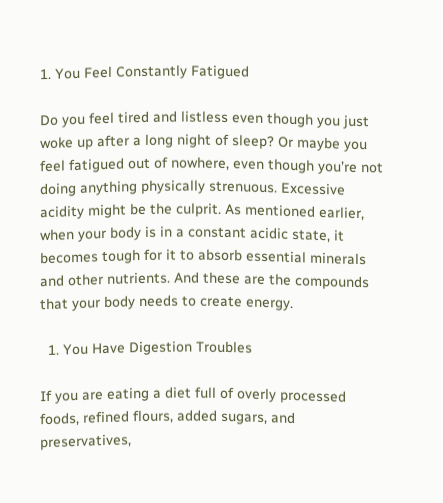1. You Feel Constantly Fatigued

Do you feel tired and listless even though you just woke up after a long night of sleep? Or maybe you feel fatigued out of nowhere, even though you’re not doing anything physically strenuous. Excessive acidity might be the culprit. As mentioned earlier, when your body is in a constant acidic state, it becomes tough for it to absorb essential minerals and other nutrients. And these are the compounds that your body needs to create energy.

  1. You Have Digestion Troubles

If you are eating a diet full of overly processed foods, refined flours, added sugars, and preservatives,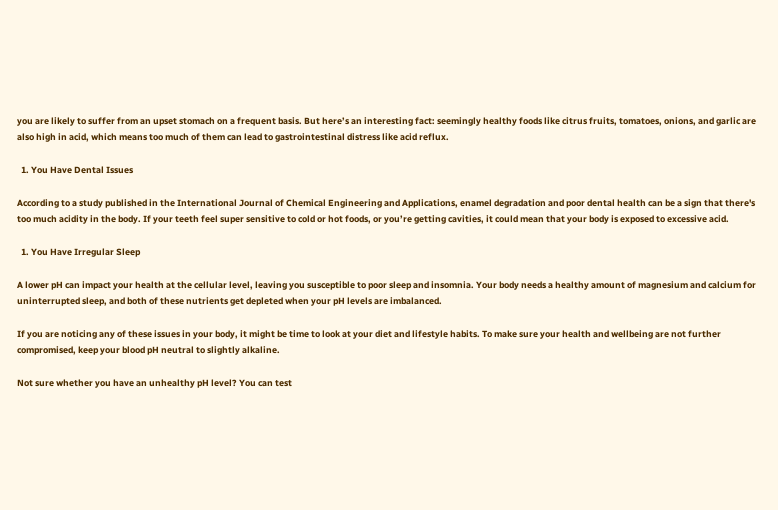you are likely to suffer from an upset stomach on a frequent basis. But here’s an interesting fact: seemingly healthy foods like citrus fruits, tomatoes, onions, and garlic are also high in acid, which means too much of them can lead to gastrointestinal distress like acid reflux.

  1. You Have Dental Issues

According to a study published in the International Journal of Chemical Engineering and Applications, enamel degradation and poor dental health can be a sign that there's too much acidity in the body. If your teeth feel super sensitive to cold or hot foods, or you’re getting cavities, it could mean that your body is exposed to excessive acid.

  1. You Have Irregular Sleep

A lower pH can impact your health at the cellular level, leaving you susceptible to poor sleep and insomnia. Your body needs a healthy amount of magnesium and calcium for uninterrupted sleep, and both of these nutrients get depleted when your pH levels are imbalanced.

If you are noticing any of these issues in your body, it might be time to look at your diet and lifestyle habits. To make sure your health and wellbeing are not further compromised, keep your blood pH neutral to slightly alkaline.

Not sure whether you have an unhealthy pH level? You can test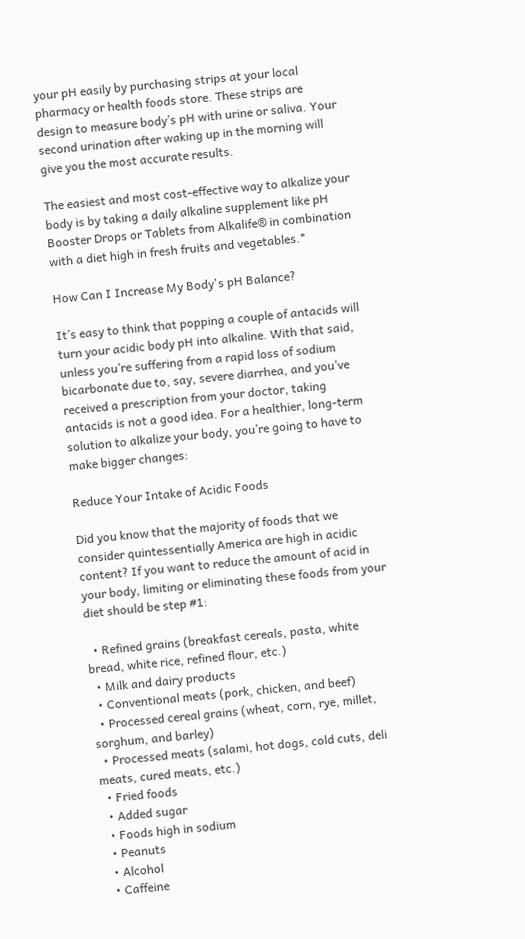your pH easily by purchasing strips at your local pharmacy or health foods store. These strips are design to measure body’s pH with urine or saliva. Your second urination after waking up in the morning will give you the most accurate results.

The easiest and most cost-effective way to alkalize your body is by taking a daily alkaline supplement like pH Booster Drops or Tablets from Alkalife® in combination with a diet high in fresh fruits and vegetables.*

How Can I Increase My Body's pH Balance?

It’s easy to think that popping a couple of antacids will turn your acidic body pH into alkaline. With that said, unless you’re suffering from a rapid loss of sodium bicarbonate due to, say, severe diarrhea, and you’ve received a prescription from your doctor, taking antacids is not a good idea. For a healthier, long-term solution to alkalize your body, you’re going to have to make bigger changes:

Reduce Your Intake of Acidic Foods

Did you know that the majority of foods that we consider quintessentially America are high in acidic content? If you want to reduce the amount of acid in your body, limiting or eliminating these foods from your diet should be step #1:

  • Refined grains (breakfast cereals, pasta, white bread, white rice, refined flour, etc.)
  • Milk and dairy products
  • Conventional meats (pork, chicken, and beef)
  • Processed cereal grains (wheat, corn, rye, millet, sorghum, and barley)
  • Processed meats (salami, hot dogs, cold cuts, deli meats, cured meats, etc.)
  • Fried foods
  • Added sugar
  • Foods high in sodium
  • Peanuts
  • Alcohol
  • Caffeine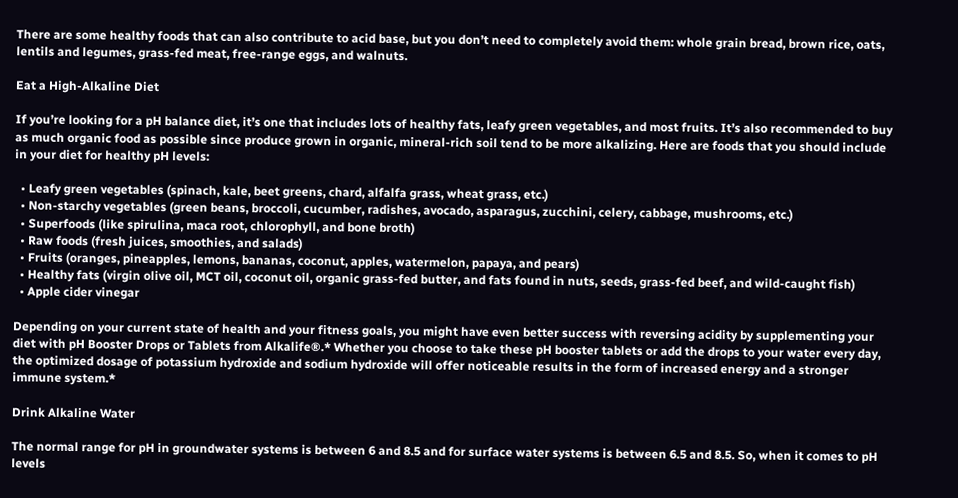There are some healthy foods that can also contribute to acid base, but you don’t need to completely avoid them: whole grain bread, brown rice, oats, lentils and legumes, grass-fed meat, free-range eggs, and walnuts.

Eat a High-Alkaline Diet

If you’re looking for a pH balance diet, it’s one that includes lots of healthy fats, leafy green vegetables, and most fruits. It’s also recommended to buy as much organic food as possible since produce grown in organic, mineral-rich soil tend to be more alkalizing. Here are foods that you should include in your diet for healthy pH levels:

  • Leafy green vegetables (spinach, kale, beet greens, chard, alfalfa grass, wheat grass, etc.)
  • Non-starchy vegetables (green beans, broccoli, cucumber, radishes, avocado, asparagus, zucchini, celery, cabbage, mushrooms, etc.)
  • Superfoods (like spirulina, maca root, chlorophyll, and bone broth)
  • Raw foods (fresh juices, smoothies, and salads)
  • Fruits (oranges, pineapples, lemons, bananas, coconut, apples, watermelon, papaya, and pears)
  • Healthy fats (virgin olive oil, MCT oil, coconut oil, organic grass-fed butter, and fats found in nuts, seeds, grass-fed beef, and wild-caught fish)
  • Apple cider vinegar

Depending on your current state of health and your fitness goals, you might have even better success with reversing acidity by supplementing your diet with pH Booster Drops or Tablets from Alkalife®.* Whether you choose to take these pH booster tablets or add the drops to your water every day, the optimized dosage of potassium hydroxide and sodium hydroxide will offer noticeable results in the form of increased energy and a stronger immune system.*

Drink Alkaline Water

The normal range for pH in groundwater systems is between 6 and 8.5 and for surface water systems is between 6.5 and 8.5. So, when it comes to pH levels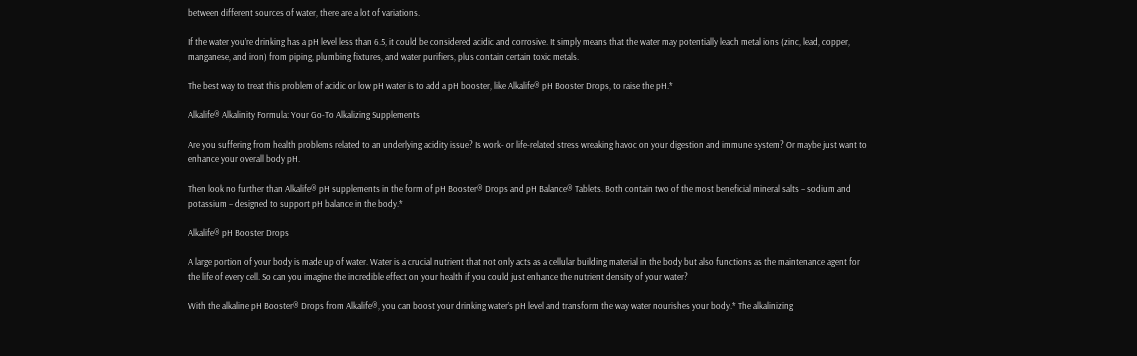between different sources of water, there are a lot of variations.

If the water you’re drinking has a pH level less than 6.5, it could be considered acidic and corrosive. It simply means that the water may potentially leach metal ions (zinc, lead, copper, manganese, and iron) from piping, plumbing fixtures, and water purifiers, plus contain certain toxic metals.

The best way to treat this problem of acidic or low pH water is to add a pH booster, like Alkalife® pH Booster Drops, to raise the pH.*

Alkalife® Alkalinity Formula: Your Go-To Alkalizing Supplements

Are you suffering from health problems related to an underlying acidity issue? Is work- or life-related stress wreaking havoc on your digestion and immune system? Or maybe just want to enhance your overall body pH.

Then look no further than Alkalife® pH supplements in the form of pH Booster® Drops and pH Balance® Tablets. Both contain two of the most beneficial mineral salts – sodium and potassium – designed to support pH balance in the body.*

Alkalife® pH Booster Drops

A large portion of your body is made up of water. Water is a crucial nutrient that not only acts as a cellular building material in the body but also functions as the maintenance agent for the life of every cell. So can you imagine the incredible effect on your health if you could just enhance the nutrient density of your water?

With the alkaline pH Booster® Drops from Alkalife®, you can boost your drinking water’s pH level and transform the way water nourishes your body.* The alkalinizing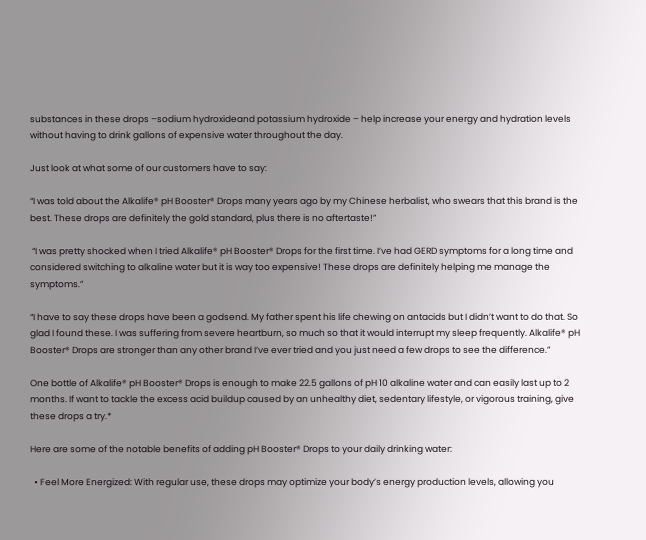substances in these drops –sodium hydroxideand potassium hydroxide – help increase your energy and hydration levels without having to drink gallons of expensive water throughout the day.

Just look at what some of our customers have to say:

“I was told about the Alkalife® pH Booster® Drops many years ago by my Chinese herbalist, who swears that this brand is the best. These drops are definitely the gold standard, plus there is no aftertaste!”

 “I was pretty shocked when I tried Alkalife® pH Booster® Drops for the first time. I’ve had GERD symptoms for a long time and considered switching to alkaline water but it is way too expensive! These drops are definitely helping me manage the symptoms.”

“I have to say these drops have been a godsend. My father spent his life chewing on antacids but I didn’t want to do that. So glad I found these. I was suffering from severe heartburn, so much so that it would interrupt my sleep frequently. Alkalife® pH Booster® Drops are stronger than any other brand I’ve ever tried and you just need a few drops to see the difference.”

One bottle of Alkalife® pH Booster® Drops is enough to make 22.5 gallons of pH 10 alkaline water and can easily last up to 2 months. If want to tackle the excess acid buildup caused by an unhealthy diet, sedentary lifestyle, or vigorous training, give these drops a try.*

Here are some of the notable benefits of adding pH Booster® Drops to your daily drinking water:

  • Feel More Energized: With regular use, these drops may optimize your body’s energy production levels, allowing you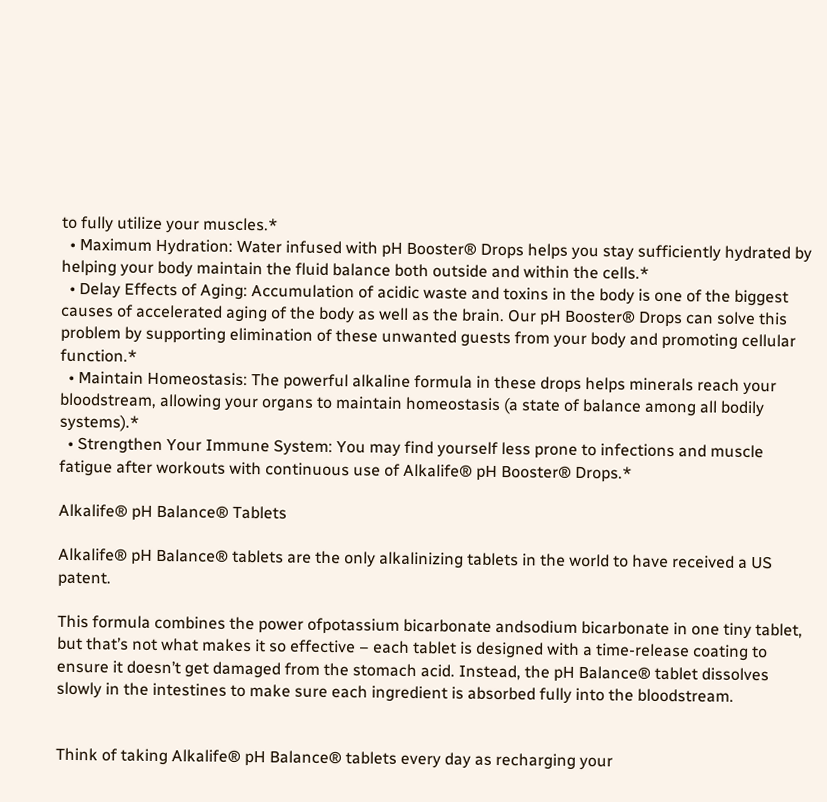to fully utilize your muscles.*
  • Maximum Hydration: Water infused with pH Booster® Drops helps you stay sufficiently hydrated by helping your body maintain the fluid balance both outside and within the cells.*
  • Delay Effects of Aging: Accumulation of acidic waste and toxins in the body is one of the biggest causes of accelerated aging of the body as well as the brain. Our pH Booster® Drops can solve this problem by supporting elimination of these unwanted guests from your body and promoting cellular function.*
  • Maintain Homeostasis: The powerful alkaline formula in these drops helps minerals reach your bloodstream, allowing your organs to maintain homeostasis (a state of balance among all bodily systems).*
  • Strengthen Your Immune System: You may find yourself less prone to infections and muscle fatigue after workouts with continuous use of Alkalife® pH Booster® Drops.*

Alkalife® pH Balance® Tablets

Alkalife® pH Balance® tablets are the only alkalinizing tablets in the world to have received a US patent.

This formula combines the power ofpotassium bicarbonate andsodium bicarbonate in one tiny tablet, but that’s not what makes it so effective – each tablet is designed with a time-release coating to ensure it doesn’t get damaged from the stomach acid. Instead, the pH Balance® tablet dissolves slowly in the intestines to make sure each ingredient is absorbed fully into the bloodstream.


Think of taking Alkalife® pH Balance® tablets every day as recharging your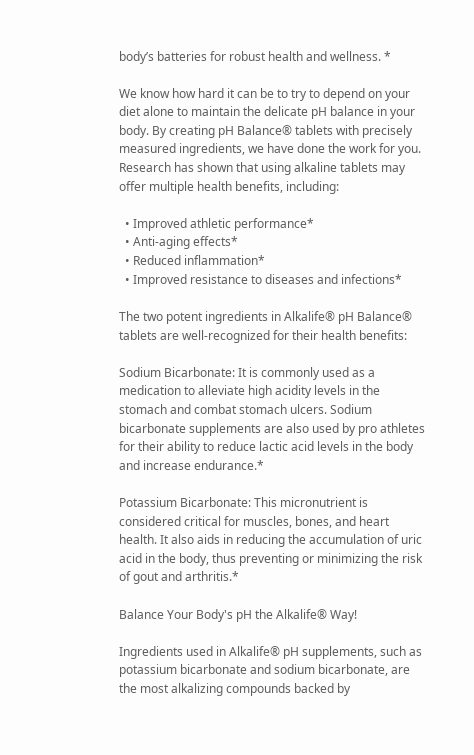body’s batteries for robust health and wellness. *

We know how hard it can be to try to depend on your diet alone to maintain the delicate pH balance in your body. By creating pH Balance® tablets with precisely measured ingredients, we have done the work for you. Research has shown that using alkaline tablets may offer multiple health benefits, including:

  • Improved athletic performance*
  • Anti-aging effects*
  • Reduced inflammation*
  • Improved resistance to diseases and infections*

The two potent ingredients in Alkalife® pH Balance® tablets are well-recognized for their health benefits:

Sodium Bicarbonate: It is commonly used as a medication to alleviate high acidity levels in the stomach and combat stomach ulcers. Sodium bicarbonate supplements are also used by pro athletes for their ability to reduce lactic acid levels in the body and increase endurance.*

Potassium Bicarbonate: This micronutrient is considered critical for muscles, bones, and heart health. It also aids in reducing the accumulation of uric acid in the body, thus preventing or minimizing the risk of gout and arthritis.*

Balance Your Body's pH the Alkalife® Way!

Ingredients used in Alkalife® pH supplements, such as potassium bicarbonate and sodium bicarbonate, are the most alkalizing compounds backed by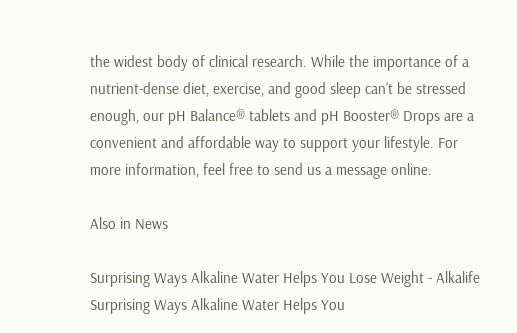the widest body of clinical research. While the importance of a nutrient-dense diet, exercise, and good sleep can’t be stressed enough, our pH Balance® tablets and pH Booster® Drops are a convenient and affordable way to support your lifestyle. For more information, feel free to send us a message online.

Also in News

Surprising Ways Alkaline Water Helps You Lose Weight - Alkalife
Surprising Ways Alkaline Water Helps You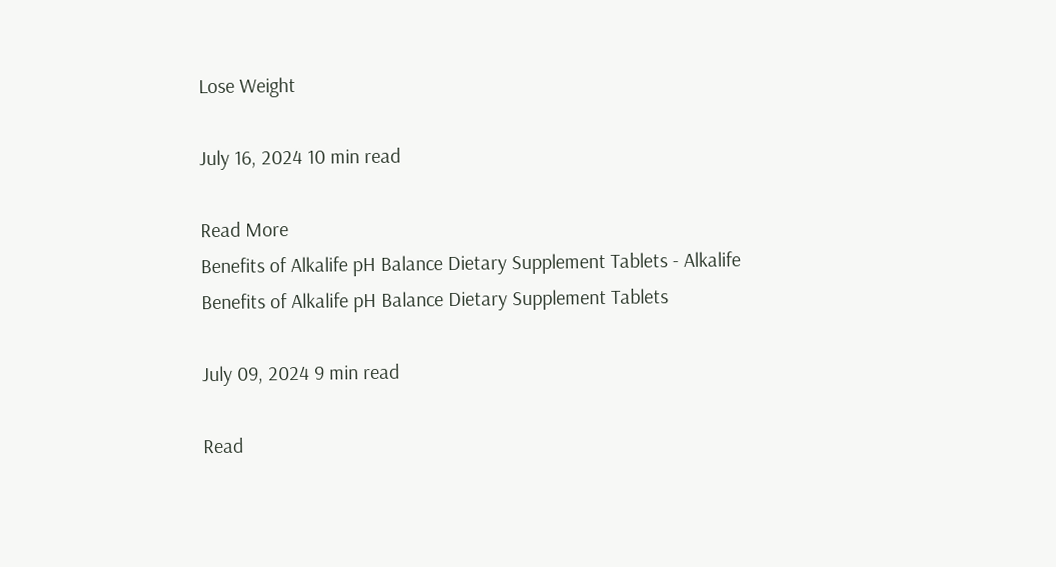Lose Weight

July 16, 2024 10 min read

Read More
Benefits of Alkalife pH Balance Dietary Supplement Tablets - Alkalife
Benefits of Alkalife pH Balance Dietary Supplement Tablets

July 09, 2024 9 min read

Read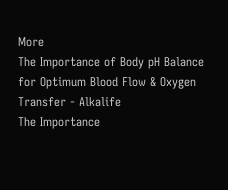More
The Importance of Body pH Balance for Optimum Blood Flow & Oxygen Transfer - Alkalife
The Importance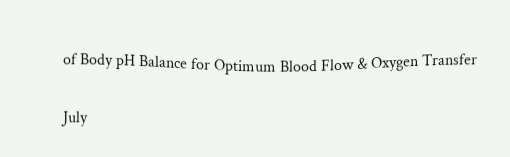of Body pH Balance for Optimum Blood Flow & Oxygen Transfer

July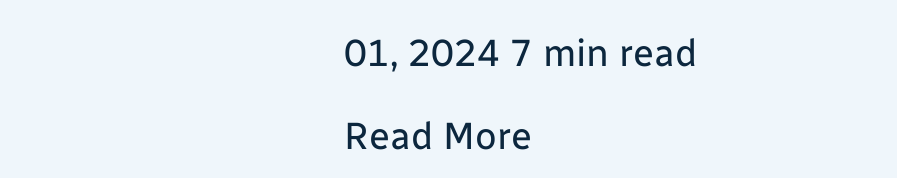01, 2024 7 min read

Read More